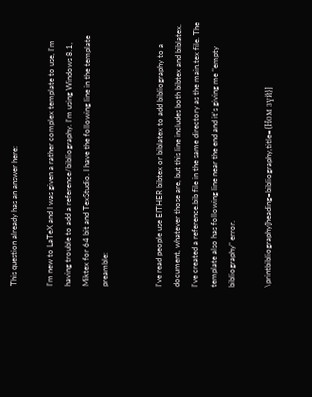This question already has an answer here:

I'm new to LaTeX and I was given a rather complex template to use, I'm having trouble to add a reference/bibliography. I'm using Windows 8.1, Miktex for 64 bit and TexStudio. I have the following line in the template preamble:


I've read people use EITHER bibtex or biblatex to add bibliography to a document, whatever those are, but this line includes both bibtex and biblatex. I've created a reference.bib file in the same directory as the main.tex file. The template also has following line near the end and it's giving me "empty bibliography" error.

\printbibliography[heading=bibliography,title={Ном зүй}]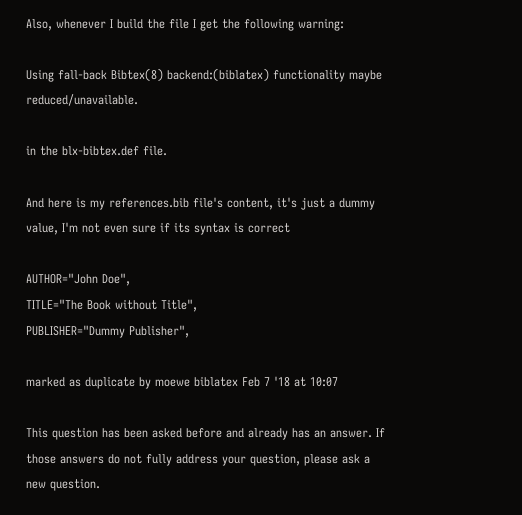Also, whenever I build the file I get the following warning:

Using fall-back Bibtex(8) backend:(biblatex) functionality maybe reduced/unavailable.

in the blx-bibtex.def file.

And here is my references.bib file's content, it's just a dummy value, I'm not even sure if its syntax is correct

AUTHOR="John Doe",
TITLE="The Book without Title",
PUBLISHER="Dummy Publisher",

marked as duplicate by moewe biblatex Feb 7 '18 at 10:07

This question has been asked before and already has an answer. If those answers do not fully address your question, please ask a new question.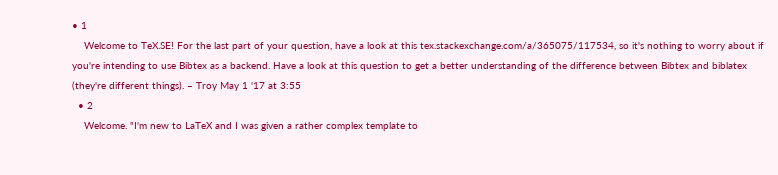• 1
    Welcome to TeX.SE! For the last part of your question, have a look at this tex.stackexchange.com/a/365075/117534, so it's nothing to worry about if you're intending to use Bibtex as a backend. Have a look at this question to get a better understanding of the difference between Bibtex and biblatex (they're different things). – Troy May 1 '17 at 3:55
  • 2
    Welcome. "I'm new to LaTeX and I was given a rather complex template to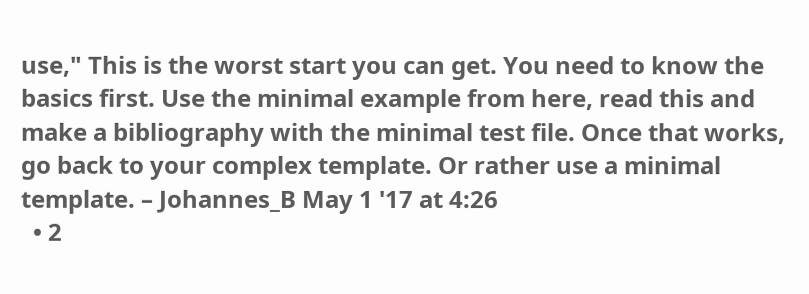use," This is the worst start you can get. You need to know the basics first. Use the minimal example from here, read this and make a bibliography with the minimal test file. Once that works, go back to your complex template. Or rather use a minimal template. – Johannes_B May 1 '17 at 4:26
  • 2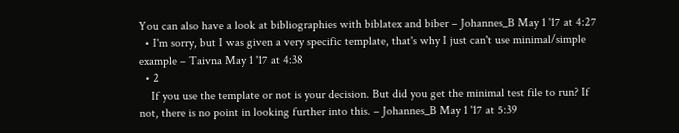You can also have a look at bibliographies with biblatex and biber – Johannes_B May 1 '17 at 4:27
  • I'm sorry, but I was given a very specific template, that's why I just can't use minimal/simple example – Taivna May 1 '17 at 4:38
  • 2
    If you use the template or not is your decision. But did you get the minimal test file to run? If not, there is no point in looking further into this. – Johannes_B May 1 '17 at 5:39